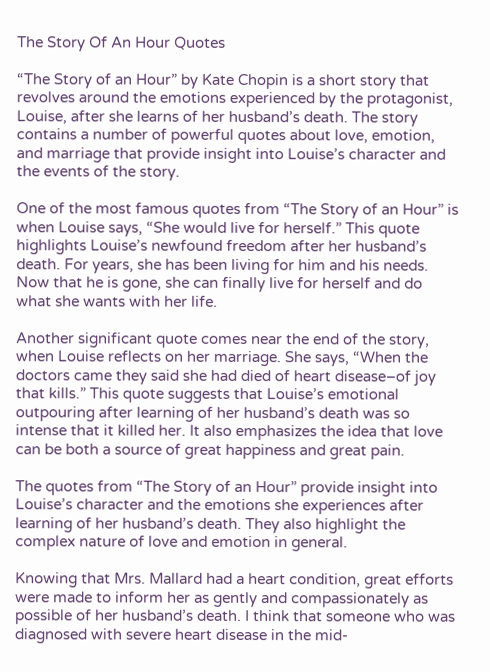The Story Of An Hour Quotes

“The Story of an Hour” by Kate Chopin is a short story that revolves around the emotions experienced by the protagonist, Louise, after she learns of her husband’s death. The story contains a number of powerful quotes about love, emotion, and marriage that provide insight into Louise’s character and the events of the story.

One of the most famous quotes from “The Story of an Hour” is when Louise says, “She would live for herself.” This quote highlights Louise’s newfound freedom after her husband’s death. For years, she has been living for him and his needs. Now that he is gone, she can finally live for herself and do what she wants with her life.

Another significant quote comes near the end of the story, when Louise reflects on her marriage. She says, “When the doctors came they said she had died of heart disease–of joy that kills.” This quote suggests that Louise’s emotional outpouring after learning of her husband’s death was so intense that it killed her. It also emphasizes the idea that love can be both a source of great happiness and great pain.

The quotes from “The Story of an Hour” provide insight into Louise’s character and the emotions she experiences after learning of her husband’s death. They also highlight the complex nature of love and emotion in general.

Knowing that Mrs. Mallard had a heart condition, great efforts were made to inform her as gently and compassionately as possible of her husband’s death. I think that someone who was diagnosed with severe heart disease in the mid-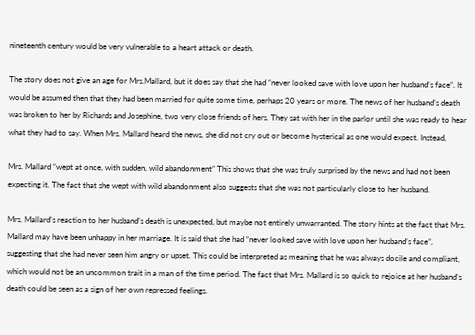nineteenth century would be very vulnerable to a heart attack or death.

The story does not give an age for Mrs.Mallard, but it does say that she had “never looked save with love upon her husband’s face”. It would be assumed then that they had been married for quite some time, perhaps 20 years or more. The news of her husband’s death was broken to her by Richards and Josephine, two very close friends of hers. They sat with her in the parlor until she was ready to hear what they had to say. When Mrs. Mallard heard the news, she did not cry out or become hysterical as one would expect. Instead,

Mrs. Mallard “wept at once, with sudden, wild abandonment” This shows that she was truly surprised by the news and had not been expecting it. The fact that she wept with wild abandonment also suggests that she was not particularly close to her husband.

Mrs. Mallard’s reaction to her husband’s death is unexpected, but maybe not entirely unwarranted. The story hints at the fact that Mrs. Mallard may have been unhappy in her marriage. It is said that she had “never looked save with love upon her husband’s face”, suggesting that she had never seen him angry or upset. This could be interpreted as meaning that he was always docile and compliant, which would not be an uncommon trait in a man of the time period. The fact that Mrs. Mallard is so quick to rejoice at her husband’s death could be seen as a sign of her own repressed feelings.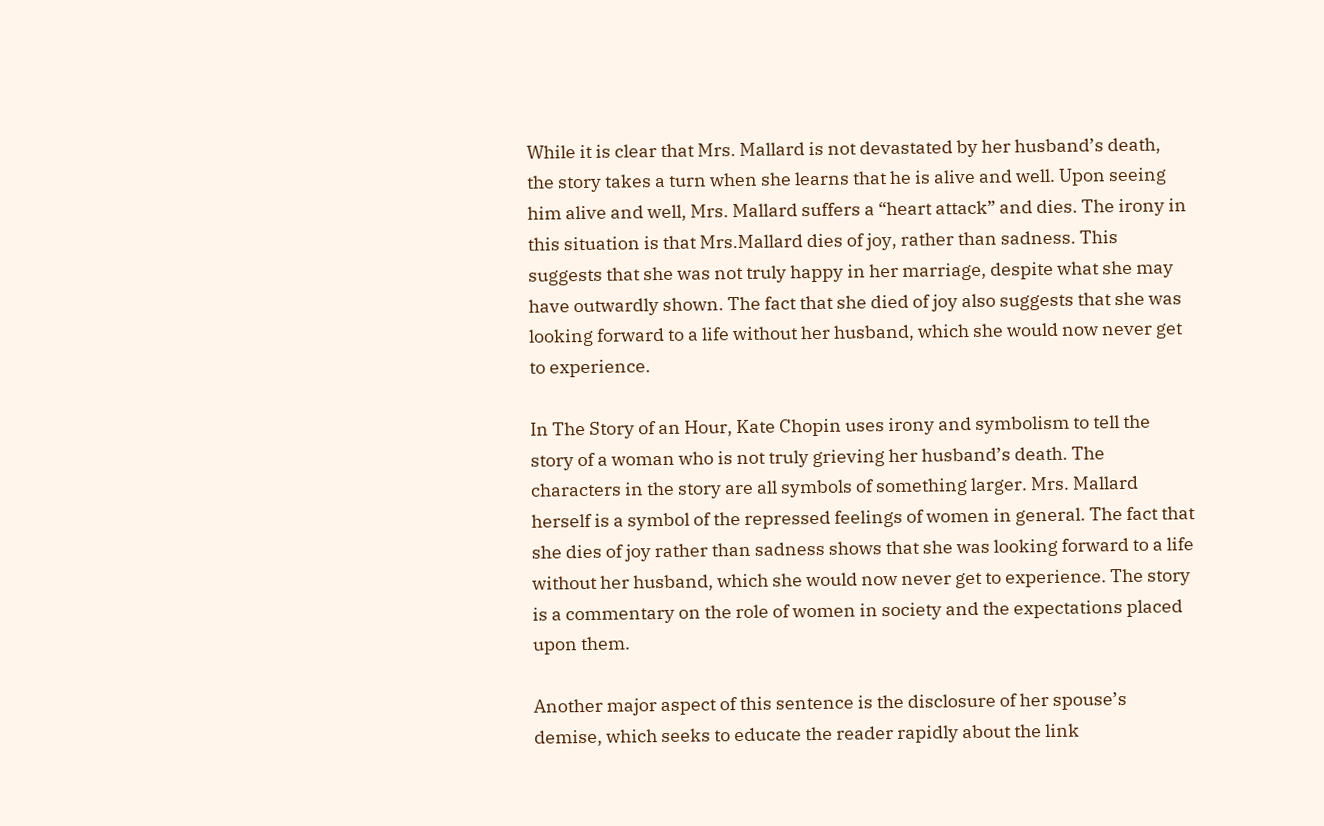While it is clear that Mrs. Mallard is not devastated by her husband’s death, the story takes a turn when she learns that he is alive and well. Upon seeing him alive and well, Mrs. Mallard suffers a “heart attack” and dies. The irony in this situation is that Mrs.Mallard dies of joy, rather than sadness. This suggests that she was not truly happy in her marriage, despite what she may have outwardly shown. The fact that she died of joy also suggests that she was looking forward to a life without her husband, which she would now never get to experience.

In The Story of an Hour, Kate Chopin uses irony and symbolism to tell the story of a woman who is not truly grieving her husband’s death. The characters in the story are all symbols of something larger. Mrs. Mallard herself is a symbol of the repressed feelings of women in general. The fact that she dies of joy rather than sadness shows that she was looking forward to a life without her husband, which she would now never get to experience. The story is a commentary on the role of women in society and the expectations placed upon them.

Another major aspect of this sentence is the disclosure of her spouse’s demise, which seeks to educate the reader rapidly about the link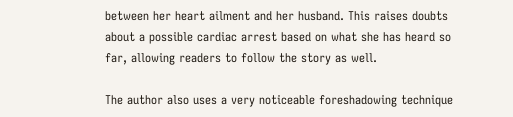between her heart ailment and her husband. This raises doubts about a possible cardiac arrest based on what she has heard so far, allowing readers to follow the story as well.

The author also uses a very noticeable foreshadowing technique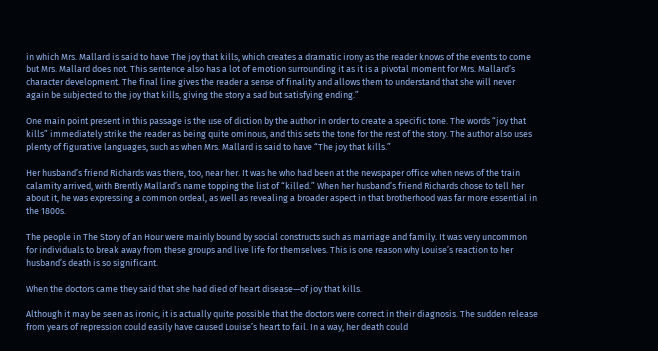in which Mrs. Mallard is said to have The joy that kills, which creates a dramatic irony as the reader knows of the events to come but Mrs. Mallard does not. This sentence also has a lot of emotion surrounding it as it is a pivotal moment for Mrs. Mallard’s character development. The final line gives the reader a sense of finality and allows them to understand that she will never again be subjected to the joy that kills, giving the story a sad but satisfying ending.”

One main point present in this passage is the use of diction by the author in order to create a specific tone. The words “joy that kills” immediately strike the reader as being quite ominous, and this sets the tone for the rest of the story. The author also uses plenty of figurative languages, such as when Mrs. Mallard is said to have “The joy that kills.”

Her husband’s friend Richards was there, too, near her. It was he who had been at the newspaper office when news of the train calamity arrived, with Brently Mallard’s name topping the list of “killed.” When her husband’s friend Richards chose to tell her about it, he was expressing a common ordeal, as well as revealing a broader aspect in that brotherhood was far more essential in the 1800s.

The people in The Story of an Hour were mainly bound by social constructs such as marriage and family. It was very uncommon for individuals to break away from these groups and live life for themselves. This is one reason why Louise’s reaction to her husband’s death is so significant.

When the doctors came they said that she had died of heart disease—of joy that kills.

Although it may be seen as ironic, it is actually quite possible that the doctors were correct in their diagnosis. The sudden release from years of repression could easily have caused Louise’s heart to fail. In a way, her death could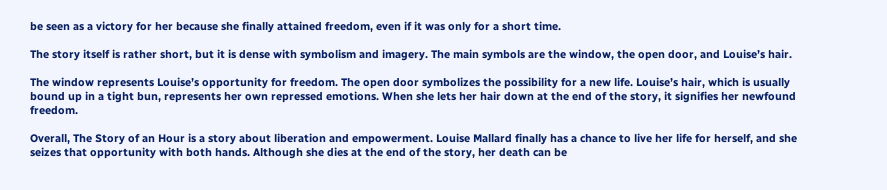be seen as a victory for her because she finally attained freedom, even if it was only for a short time.

The story itself is rather short, but it is dense with symbolism and imagery. The main symbols are the window, the open door, and Louise’s hair.

The window represents Louise’s opportunity for freedom. The open door symbolizes the possibility for a new life. Louise’s hair, which is usually bound up in a tight bun, represents her own repressed emotions. When she lets her hair down at the end of the story, it signifies her newfound freedom.

Overall, The Story of an Hour is a story about liberation and empowerment. Louise Mallard finally has a chance to live her life for herself, and she seizes that opportunity with both hands. Although she dies at the end of the story, her death can be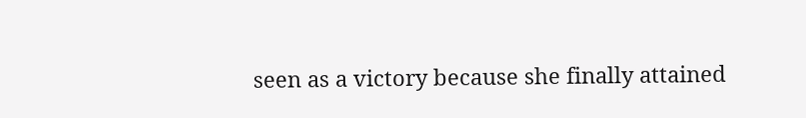seen as a victory because she finally attained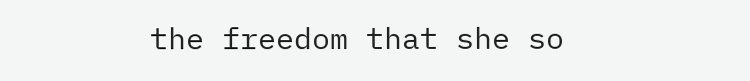the freedom that she so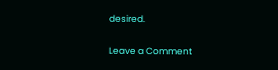desired.

Leave a Comment